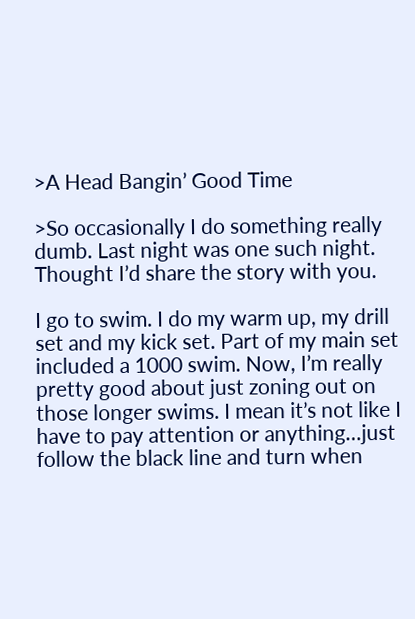>A Head Bangin’ Good Time

>So occasionally I do something really dumb. Last night was one such night. Thought I’d share the story with you.

I go to swim. I do my warm up, my drill set and my kick set. Part of my main set included a 1000 swim. Now, I’m really pretty good about just zoning out on those longer swims. I mean it’s not like I have to pay attention or anything…just follow the black line and turn when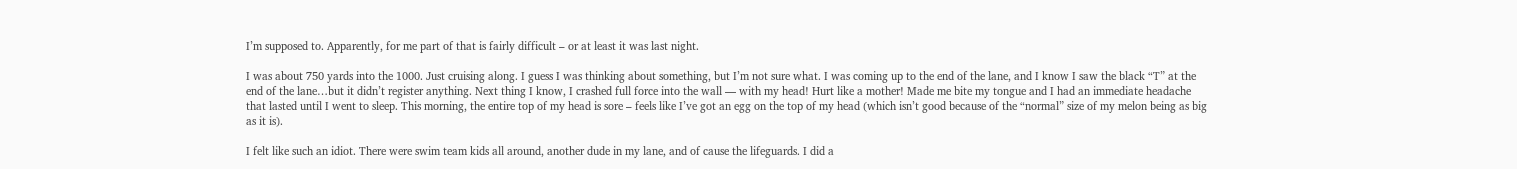I’m supposed to. Apparently, for me part of that is fairly difficult – or at least it was last night.

I was about 750 yards into the 1000. Just cruising along. I guess I was thinking about something, but I’m not sure what. I was coming up to the end of the lane, and I know I saw the black “T” at the end of the lane…but it didn’t register anything. Next thing I know, I crashed full force into the wall — with my head! Hurt like a mother! Made me bite my tongue and I had an immediate headache that lasted until I went to sleep. This morning, the entire top of my head is sore – feels like I’ve got an egg on the top of my head (which isn’t good because of the “normal” size of my melon being as big as it is).

I felt like such an idiot. There were swim team kids all around, another dude in my lane, and of cause the lifeguards. I did a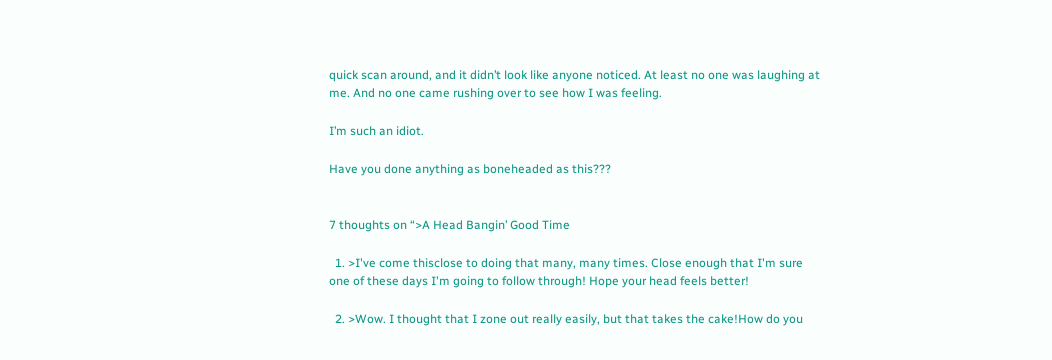quick scan around, and it didn’t look like anyone noticed. At least no one was laughing at me. And no one came rushing over to see how I was feeling.

I’m such an idiot.

Have you done anything as boneheaded as this???


7 thoughts on “>A Head Bangin’ Good Time

  1. >I've come thisclose to doing that many, many times. Close enough that I'm sure one of these days I'm going to follow through! Hope your head feels better!

  2. >Wow. I thought that I zone out really easily, but that takes the cake!How do you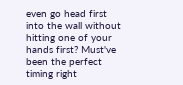even go head first into the wall without hitting one of your hands first? Must've been the perfect timing right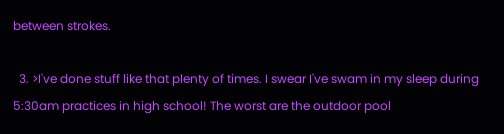between strokes.

  3. >I've done stuff like that plenty of times. I swear I've swam in my sleep during 5:30am practices in high school! The worst are the outdoor pool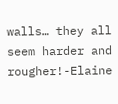walls… they all seem harder and rougher!-Elaine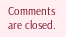Comments are closed.